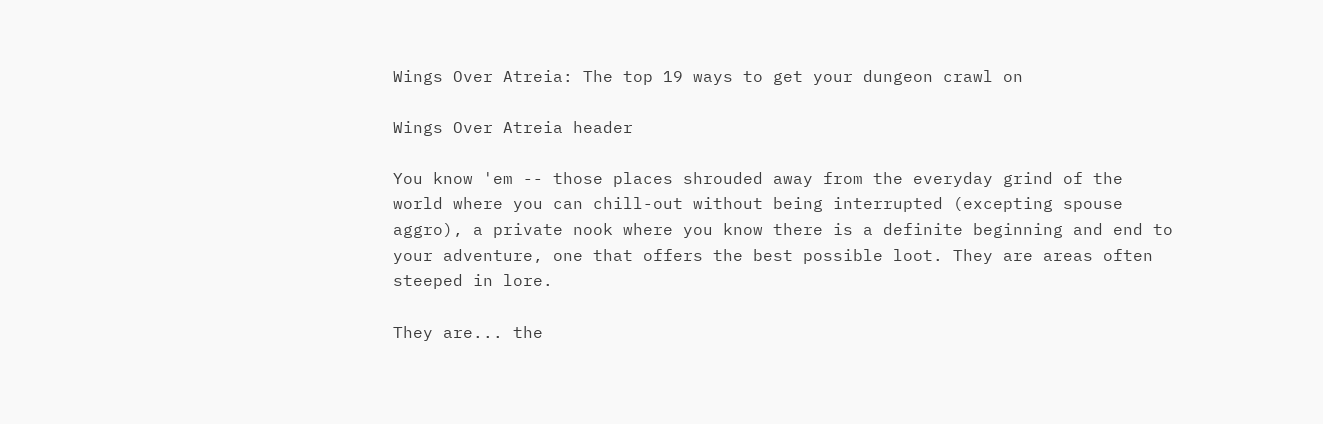Wings Over Atreia: The top 19 ways to get your dungeon crawl on

Wings Over Atreia header

You know 'em -- those places shrouded away from the everyday grind of the world where you can chill-out without being interrupted (excepting spouse aggro), a private nook where you know there is a definite beginning and end to your adventure, one that offers the best possible loot. They are areas often steeped in lore.

They are... the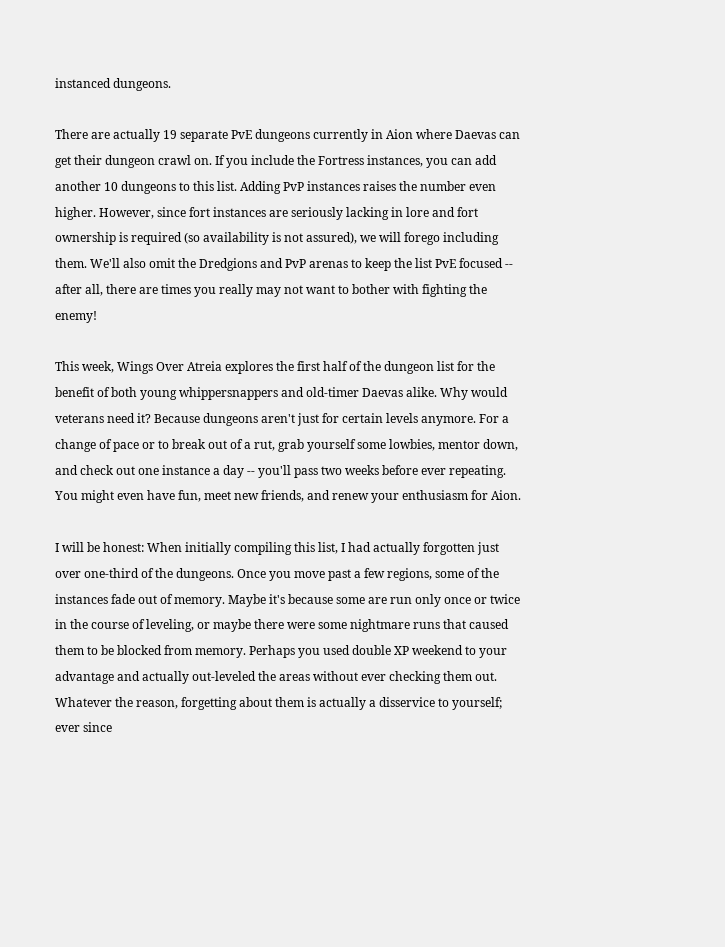instanced dungeons.

There are actually 19 separate PvE dungeons currently in Aion where Daevas can get their dungeon crawl on. If you include the Fortress instances, you can add another 10 dungeons to this list. Adding PvP instances raises the number even higher. However, since fort instances are seriously lacking in lore and fort ownership is required (so availability is not assured), we will forego including them. We'll also omit the Dredgions and PvP arenas to keep the list PvE focused -- after all, there are times you really may not want to bother with fighting the enemy!

This week, Wings Over Atreia explores the first half of the dungeon list for the benefit of both young whippersnappers and old-timer Daevas alike. Why would veterans need it? Because dungeons aren't just for certain levels anymore. For a change of pace or to break out of a rut, grab yourself some lowbies, mentor down, and check out one instance a day -- you'll pass two weeks before ever repeating. You might even have fun, meet new friends, and renew your enthusiasm for Aion.

I will be honest: When initially compiling this list, I had actually forgotten just over one-third of the dungeons. Once you move past a few regions, some of the instances fade out of memory. Maybe it's because some are run only once or twice in the course of leveling, or maybe there were some nightmare runs that caused them to be blocked from memory. Perhaps you used double XP weekend to your advantage and actually out-leveled the areas without ever checking them out. Whatever the reason, forgetting about them is actually a disservice to yourself; ever since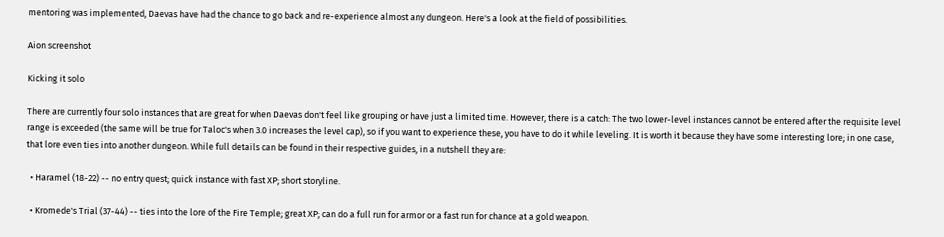mentoring was implemented, Daevas have had the chance to go back and re-experience almost any dungeon. Here's a look at the field of possibilities.

Aion screenshot

Kicking it solo

There are currently four solo instances that are great for when Daevas don't feel like grouping or have just a limited time. However, there is a catch: The two lower-level instances cannot be entered after the requisite level range is exceeded (the same will be true for Taloc's when 3.0 increases the level cap), so if you want to experience these, you have to do it while leveling. It is worth it because they have some interesting lore; in one case, that lore even ties into another dungeon. While full details can be found in their respective guides, in a nutshell they are:

  • Haramel (18-22) -- no entry quest; quick instance with fast XP; short storyline.

  • Kromede's Trial (37-44) -- ties into the lore of the Fire Temple; great XP; can do a full run for armor or a fast run for chance at a gold weapon.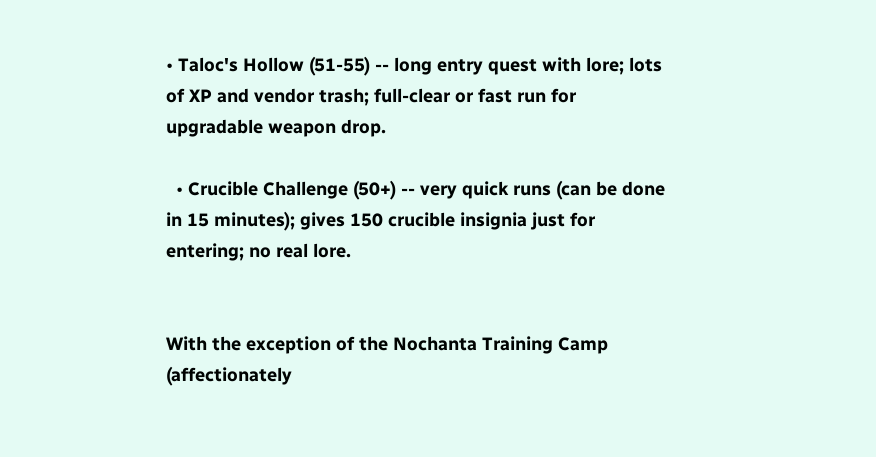• Taloc's Hollow (51-55) -- long entry quest with lore; lots of XP and vendor trash; full-clear or fast run for upgradable weapon drop.

  • Crucible Challenge (50+) -- very quick runs (can be done in 15 minutes); gives 150 crucible insignia just for entering; no real lore.


With the exception of the Nochanta Training Camp (affectionately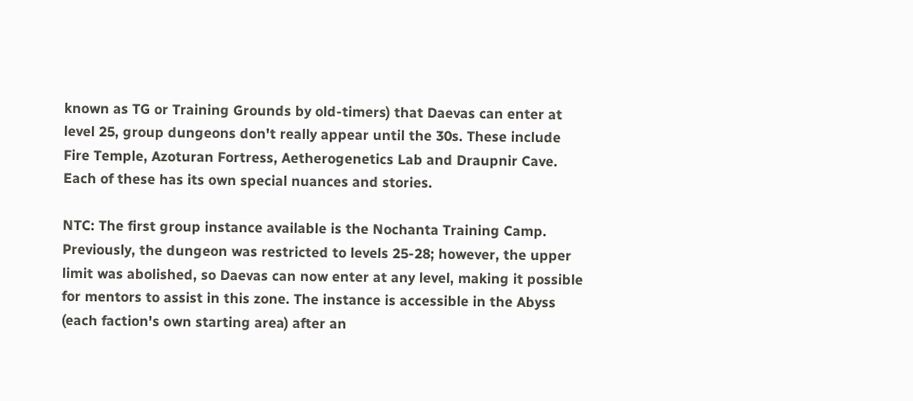known as TG or Training Grounds by old-timers) that Daevas can enter at level 25, group dungeons don't really appear until the 30s. These include Fire Temple, Azoturan Fortress, Aetherogenetics Lab and Draupnir Cave. Each of these has its own special nuances and stories.

NTC: The first group instance available is the Nochanta Training Camp. Previously, the dungeon was restricted to levels 25-28; however, the upper limit was abolished, so Daevas can now enter at any level, making it possible for mentors to assist in this zone. The instance is accessible in the Abyss (each faction's own starting area) after an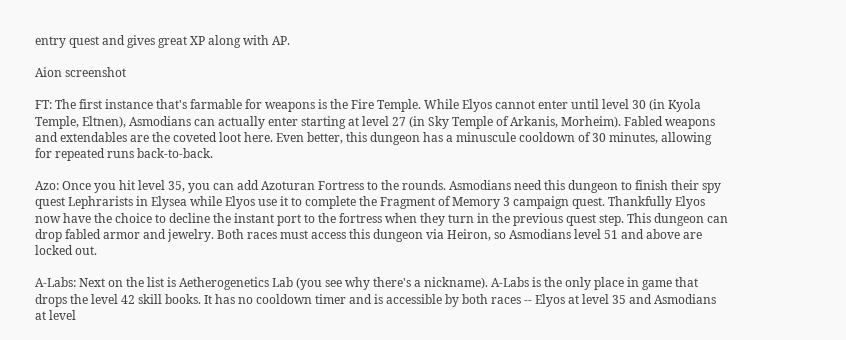entry quest and gives great XP along with AP.

Aion screenshot

FT: The first instance that's farmable for weapons is the Fire Temple. While Elyos cannot enter until level 30 (in Kyola Temple, Eltnen), Asmodians can actually enter starting at level 27 (in Sky Temple of Arkanis, Morheim). Fabled weapons and extendables are the coveted loot here. Even better, this dungeon has a minuscule cooldown of 30 minutes, allowing for repeated runs back-to-back.

Azo: Once you hit level 35, you can add Azoturan Fortress to the rounds. Asmodians need this dungeon to finish their spy quest Lephrarists in Elysea while Elyos use it to complete the Fragment of Memory 3 campaign quest. Thankfully Elyos now have the choice to decline the instant port to the fortress when they turn in the previous quest step. This dungeon can drop fabled armor and jewelry. Both races must access this dungeon via Heiron, so Asmodians level 51 and above are locked out.

A-Labs: Next on the list is Aetherogenetics Lab (you see why there's a nickname). A-Labs is the only place in game that drops the level 42 skill books. It has no cooldown timer and is accessible by both races -- Elyos at level 35 and Asmodians at level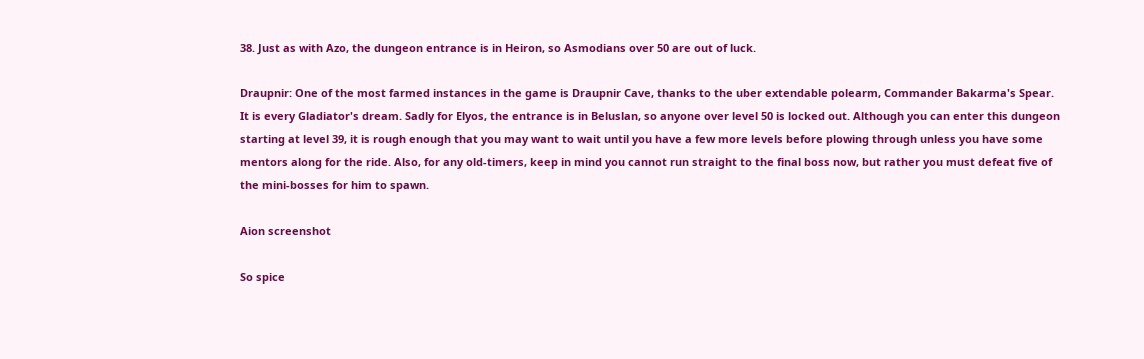38. Just as with Azo, the dungeon entrance is in Heiron, so Asmodians over 50 are out of luck.

Draupnir: One of the most farmed instances in the game is Draupnir Cave, thanks to the uber extendable polearm, Commander Bakarma's Spear. It is every Gladiator's dream. Sadly for Elyos, the entrance is in Beluslan, so anyone over level 50 is locked out. Although you can enter this dungeon starting at level 39, it is rough enough that you may want to wait until you have a few more levels before plowing through unless you have some mentors along for the ride. Also, for any old-timers, keep in mind you cannot run straight to the final boss now, but rather you must defeat five of the mini-bosses for him to spawn.

Aion screenshot

So spice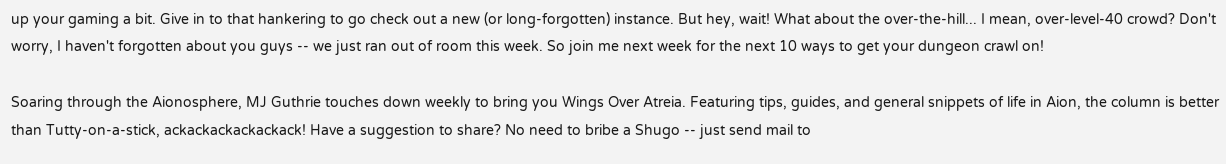up your gaming a bit. Give in to that hankering to go check out a new (or long-forgotten) instance. But hey, wait! What about the over-the-hill... I mean, over-level-40 crowd? Don't worry, I haven't forgotten about you guys -- we just ran out of room this week. So join me next week for the next 10 ways to get your dungeon crawl on!

Soaring through the Aionosphere, MJ Guthrie touches down weekly to bring you Wings Over Atreia. Featuring tips, guides, and general snippets of life in Aion, the column is better than Tutty-on-a-stick, ackackackackackack! Have a suggestion to share? No need to bribe a Shugo -- just send mail to